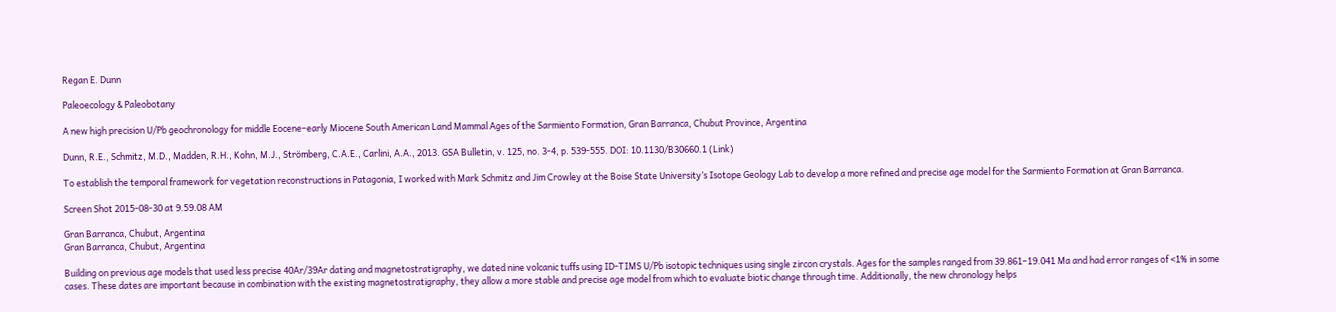Regan E. Dunn

Paleoecology & Paleobotany

A new high precision U/Pb geochronology for middle Eocene–early Miocene South American Land Mammal Ages of the Sarmiento Formation, Gran Barranca, Chubut Province, Argentina

Dunn, R.E., Schmitz, M.D., Madden, R.H., Kohn, M.J., Strömberg, C.A.E., Carlini, A.A., 2013. GSA Bulletin, v. 125, no. 3-4, p. 539-555. DOI: 10.1130/B30660.1 (Link)

To establish the temporal framework for vegetation reconstructions in Patagonia, I worked with Mark Schmitz and Jim Crowley at the Boise State University’s Isotope Geology Lab to develop a more refined and precise age model for the Sarmiento Formation at Gran Barranca.

Screen Shot 2015-08-30 at 9.59.08 AM

Gran Barranca, Chubut, Argentina
Gran Barranca, Chubut, Argentina

Building on previous age models that used less precise 40Ar/39Ar dating and magnetostratigraphy, we dated nine volcanic tuffs using ID-TIMS U/Pb isotopic techniques using single zircon crystals. Ages for the samples ranged from 39.861–19.041 Ma and had error ranges of <1% in some cases. These dates are important because in combination with the existing magnetostratigraphy, they allow a more stable and precise age model from which to evaluate biotic change through time. Additionally, the new chronology helps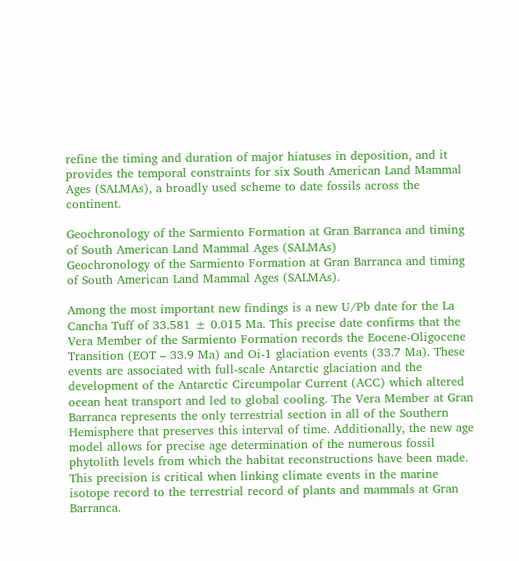refine the timing and duration of major hiatuses in deposition, and it provides the temporal constraints for six South American Land Mammal Ages (SALMAs), a broadly used scheme to date fossils across the continent.

Geochronology of the Sarmiento Formation at Gran Barranca and timing of South American Land Mammal Ages (SALMAs)
Geochronology of the Sarmiento Formation at Gran Barranca and timing of South American Land Mammal Ages (SALMAs).

Among the most important new findings is a new U/Pb date for the La Cancha Tuff of 33.581 ± 0.015 Ma. This precise date confirms that the Vera Member of the Sarmiento Formation records the Eocene-Oligocene Transition (EOT – 33.9 Ma) and Oi-1 glaciation events (33.7 Ma). These events are associated with full-scale Antarctic glaciation and the development of the Antarctic Circumpolar Current (ACC) which altered ocean heat transport and led to global cooling. The Vera Member at Gran Barranca represents the only terrestrial section in all of the Southern Hemisphere that preserves this interval of time. Additionally, the new age model allows for precise age determination of the numerous fossil phytolith levels from which the habitat reconstructions have been made. This precision is critical when linking climate events in the marine isotope record to the terrestrial record of plants and mammals at Gran Barranca.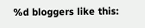%d bloggers like this: